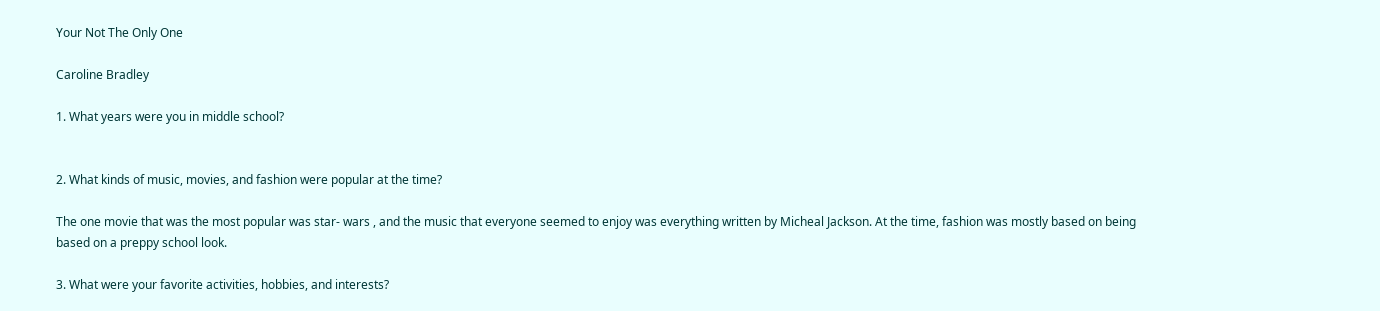Your Not The Only One

Caroline Bradley

1. What years were you in middle school?


2. What kinds of music, movies, and fashion were popular at the time?

The one movie that was the most popular was star- wars , and the music that everyone seemed to enjoy was everything written by Micheal Jackson. At the time, fashion was mostly based on being based on a preppy school look.

3. What were your favorite activities, hobbies, and interests?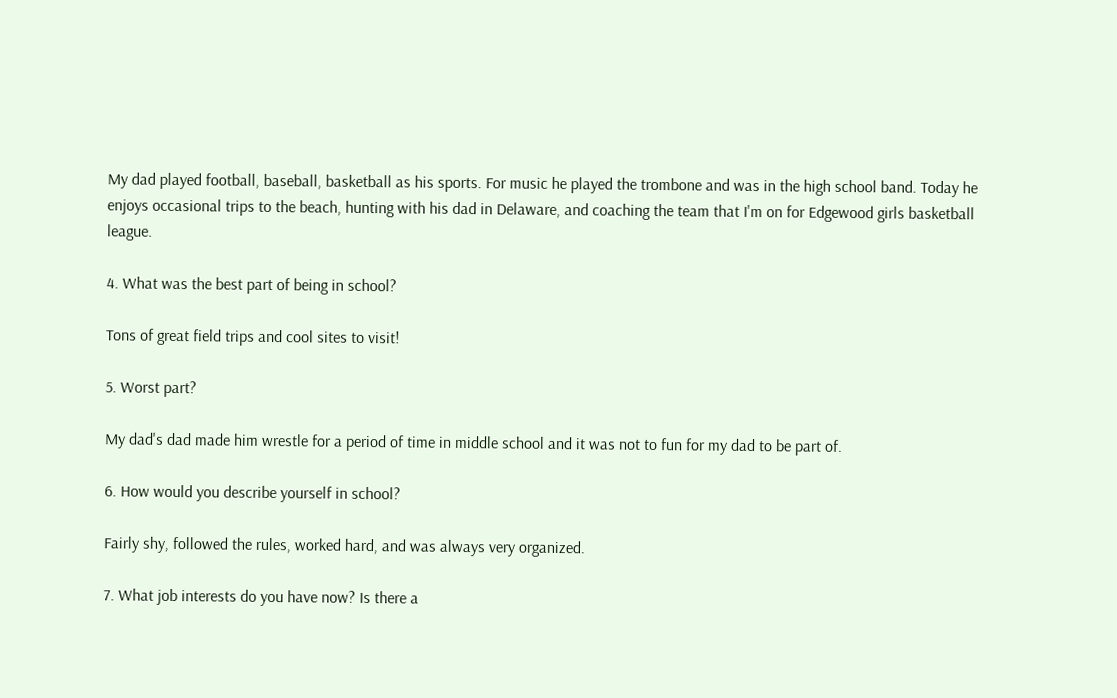My dad played football, baseball, basketball as his sports. For music he played the trombone and was in the high school band. Today he enjoys occasional trips to the beach, hunting with his dad in Delaware, and coaching the team that I'm on for Edgewood girls basketball league.

4. What was the best part of being in school?

Tons of great field trips and cool sites to visit!

5. Worst part?

My dad's dad made him wrestle for a period of time in middle school and it was not to fun for my dad to be part of.

6. How would you describe yourself in school?

Fairly shy, followed the rules, worked hard, and was always very organized.

7. What job interests do you have now? Is there a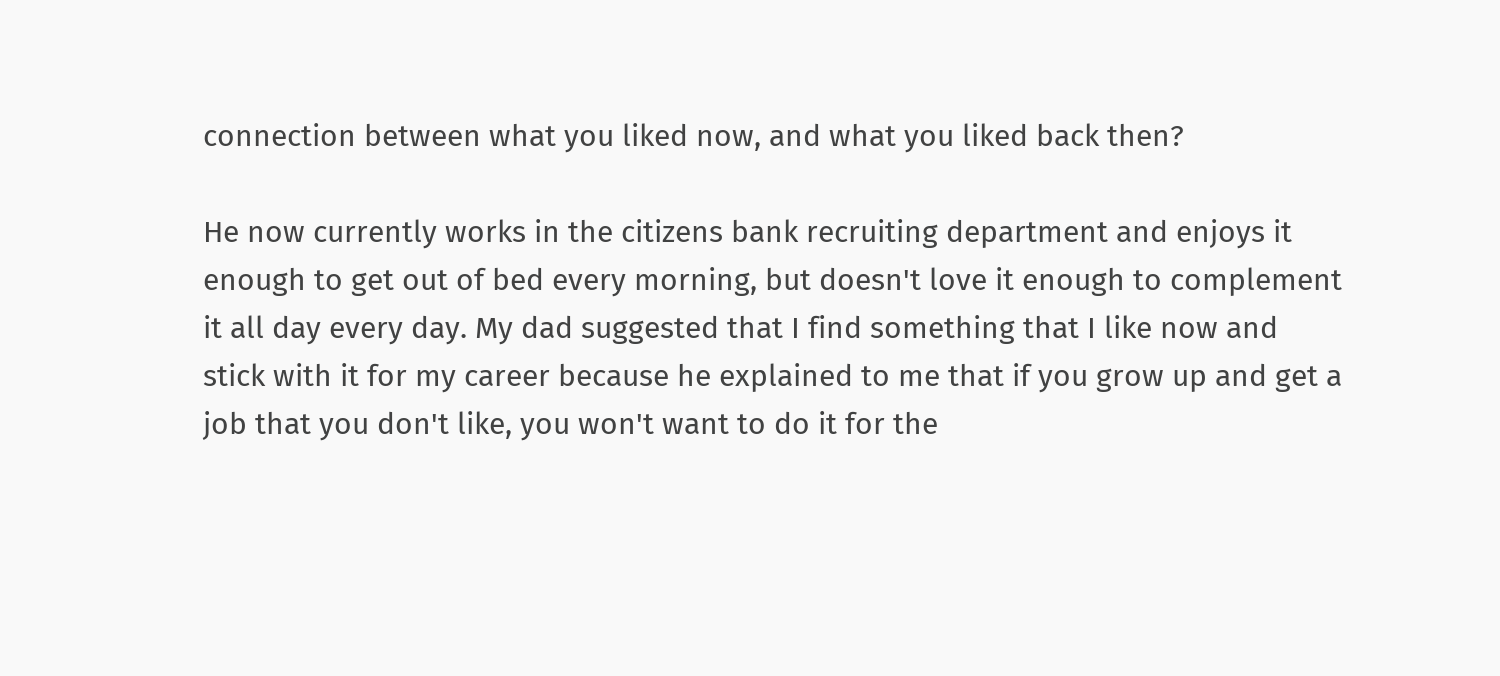connection between what you liked now, and what you liked back then?

He now currently works in the citizens bank recruiting department and enjoys it enough to get out of bed every morning, but doesn't love it enough to complement it all day every day. My dad suggested that I find something that I like now and stick with it for my career because he explained to me that if you grow up and get a job that you don't like, you won't want to do it for the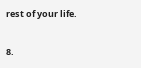rest of your life.

8.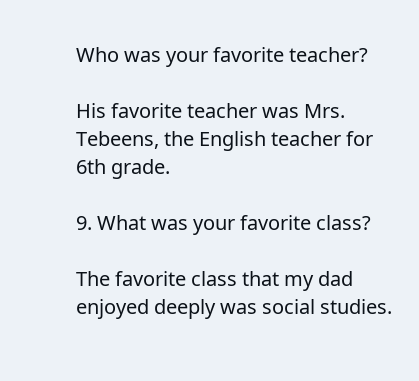Who was your favorite teacher?

His favorite teacher was Mrs. Tebeens, the English teacher for 6th grade.

9. What was your favorite class?

The favorite class that my dad enjoyed deeply was social studies.